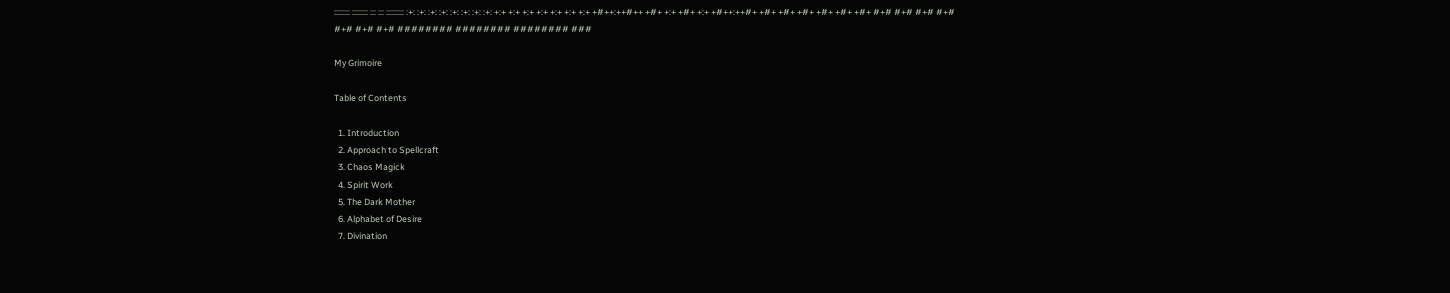:::::::: :::::::: ::: ::: ::::::::: :+: :+: :+: :+: :+: :+: :+: :+: +:+ +:+ +:+ +:+ +:+ +:+ +:+ +#++:++#++ +#+ +:+ +#+ +:+ +#++:++#+ +#+ +#+ +#+ +#+ +#+ +#+ #+# #+# #+# #+# #+# #+# #+# ######## ######## ######## ###

My Grimoire

Table of Contents

  1. Introduction
  2. Approach to Spellcraft
  3. Chaos Magick
  4. Spirit Work
  5. The Dark Mother
  6. Alphabet of Desire
  7. Divination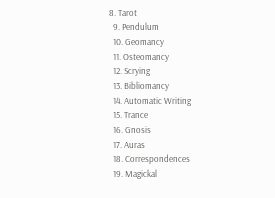8. Tarot
  9. Pendulum
  10. Geomancy
  11. Osteomancy
  12. Scrying
  13. Bibliomancy
  14. Automatic Writing
  15. Trance
  16. Gnosis
  17. Auras
  18. Correspondences
  19. Magickal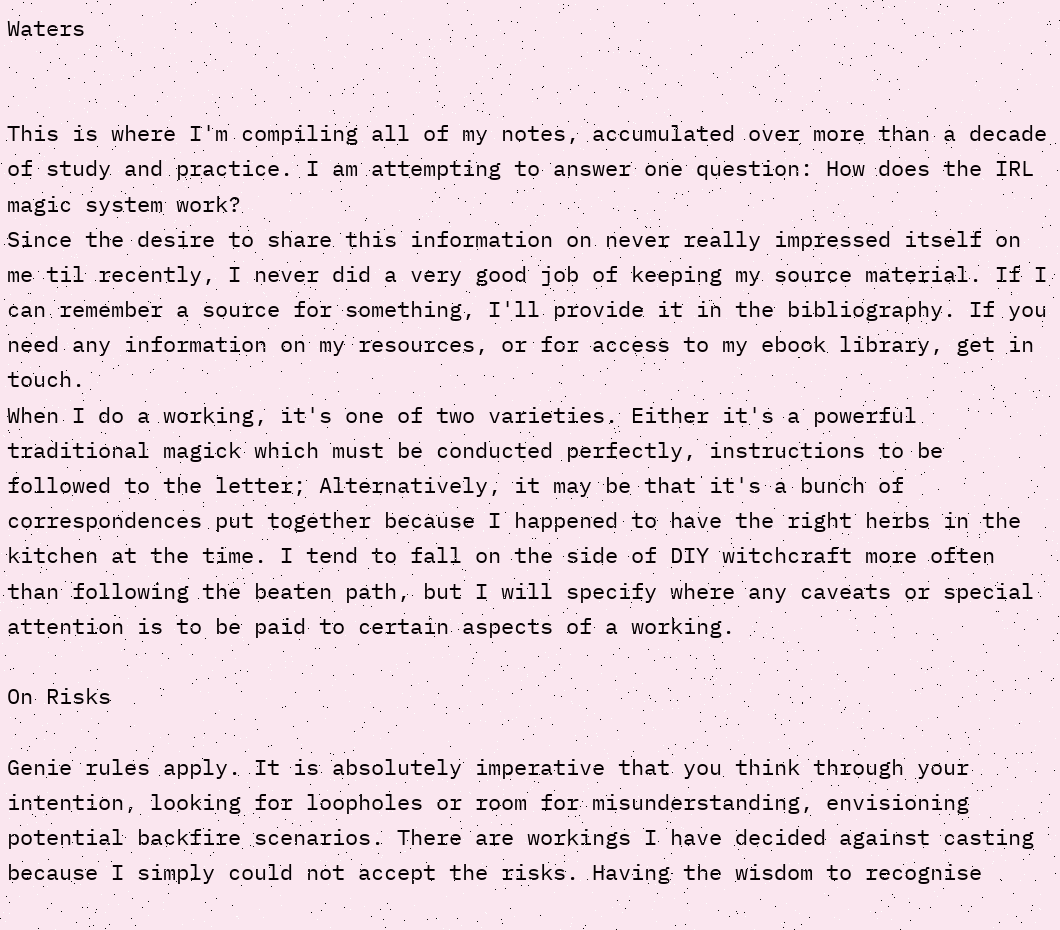Waters


This is where I'm compiling all of my notes, accumulated over more than a decade of study and practice. I am attempting to answer one question: How does the IRL magic system work?
Since the desire to share this information on never really impressed itself on me til recently, I never did a very good job of keeping my source material. If I can remember a source for something, I'll provide it in the bibliography. If you need any information on my resources, or for access to my ebook library, get in touch.
When I do a working, it's one of two varieties. Either it's a powerful traditional magick which must be conducted perfectly, instructions to be followed to the letter; Alternatively, it may be that it's a bunch of correspondences put together because I happened to have the right herbs in the kitchen at the time. I tend to fall on the side of DIY witchcraft more often than following the beaten path, but I will specify where any caveats or special attention is to be paid to certain aspects of a working.

On Risks

Genie rules apply. It is absolutely imperative that you think through your intention, looking for loopholes or room for misunderstanding, envisioning potential backfire scenarios. There are workings I have decided against casting because I simply could not accept the risks. Having the wisdom to recognise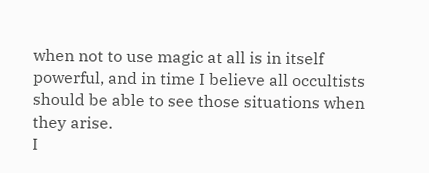when not to use magic at all is in itself powerful, and in time I believe all occultists should be able to see those situations when they arise.
I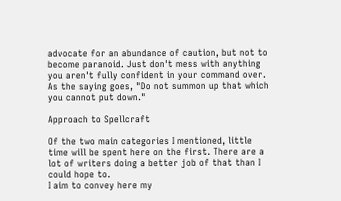advocate for an abundance of caution, but not to become paranoid. Just don't mess with anything you aren't fully confident in your command over. As the saying goes, "Do not summon up that which you cannot put down."

Approach to Spellcraft

Of the two main categories I mentioned, little time will be spent here on the first. There are a lot of writers doing a better job of that than I could hope to.
I aim to convey here my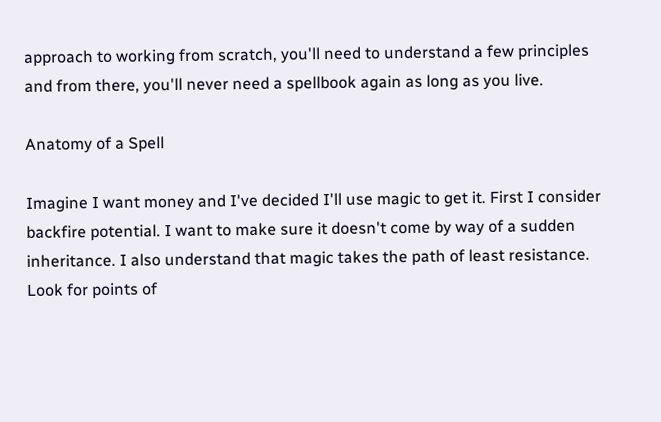approach to working from scratch, you'll need to understand a few principles and from there, you'll never need a spellbook again as long as you live.

Anatomy of a Spell

Imagine I want money and I've decided I'll use magic to get it. First I consider backfire potential. I want to make sure it doesn't come by way of a sudden inheritance. I also understand that magic takes the path of least resistance. Look for points of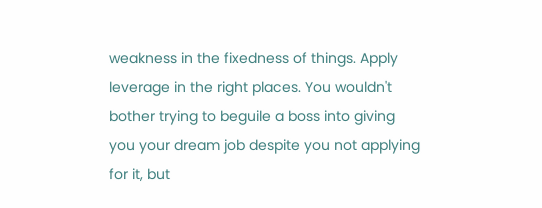weakness in the fixedness of things. Apply leverage in the right places. You wouldn't bother trying to beguile a boss into giving you your dream job despite you not applying for it, but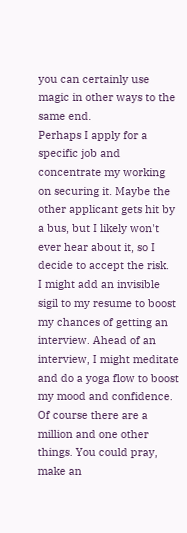you can certainly use magic in other ways to the same end.
Perhaps I apply for a specific job and concentrate my working on securing it. Maybe the other applicant gets hit by a bus, but I likely won't ever hear about it, so I decide to accept the risk.
I might add an invisible sigil to my resume to boost my chances of getting an interview. Ahead of an interview, I might meditate and do a yoga flow to boost my mood and confidence. Of course there are a million and one other things. You could pray, make an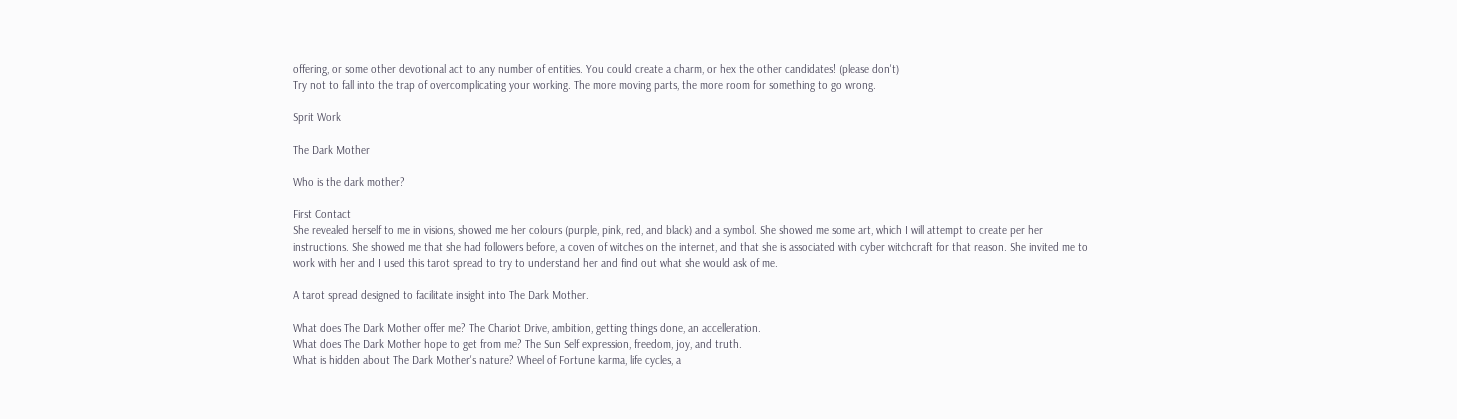offering, or some other devotional act to any number of entities. You could create a charm, or hex the other candidates! (please don't)
Try not to fall into the trap of overcomplicating your working. The more moving parts, the more room for something to go wrong.

Sprit Work

The Dark Mother

Who is the dark mother?

First Contact
She revealed herself to me in visions, showed me her colours (purple, pink, red, and black) and a symbol. She showed me some art, which I will attempt to create per her instructions. She showed me that she had followers before, a coven of witches on the internet, and that she is associated with cyber witchcraft for that reason. She invited me to work with her and I used this tarot spread to try to understand her and find out what she would ask of me.

A tarot spread designed to facilitate insight into The Dark Mother.

What does The Dark Mother offer me? The Chariot Drive, ambition, getting things done, an accelleration.
What does The Dark Mother hope to get from me? The Sun Self expression, freedom, joy, and truth.
What is hidden about The Dark Mother's nature? Wheel of Fortune karma, life cycles, a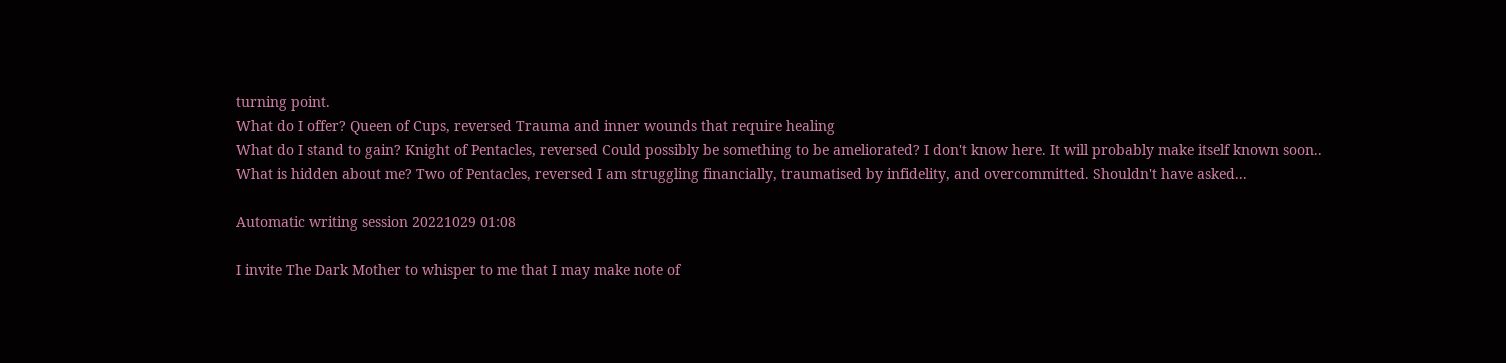turning point.
What do I offer? Queen of Cups, reversed Trauma and inner wounds that require healing
What do I stand to gain? Knight of Pentacles, reversed Could possibly be something to be ameliorated? I don't know here. It will probably make itself known soon..
What is hidden about me? Two of Pentacles, reversed I am struggling financially, traumatised by infidelity, and overcommitted. Shouldn't have asked...

Automatic writing session 20221029 01:08

I invite The Dark Mother to whisper to me that I may make note of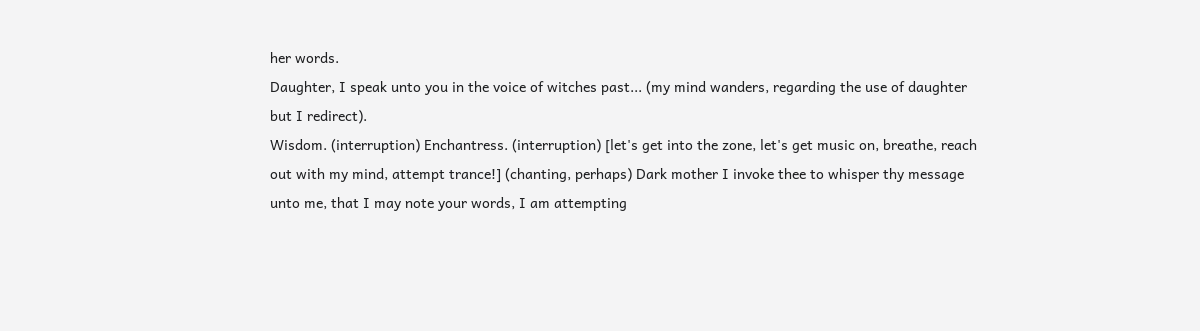her words.
Daughter, I speak unto you in the voice of witches past... (my mind wanders, regarding the use of daughter but I redirect).
Wisdom. (interruption) Enchantress. (interruption) [let's get into the zone, let's get music on, breathe, reach out with my mind, attempt trance!] (chanting, perhaps) Dark mother I invoke thee to whisper thy message unto me, that I may note your words, I am attempting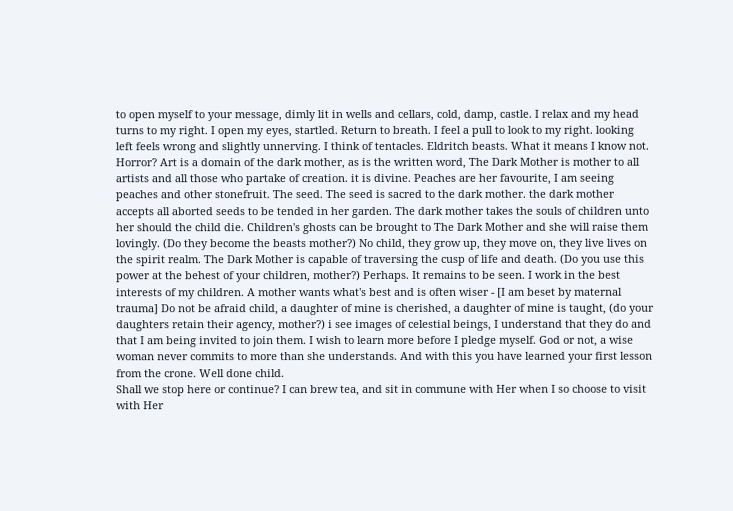to open myself to your message, dimly lit in wells and cellars, cold, damp, castle. I relax and my head turns to my right. I open my eyes, startled. Return to breath. I feel a pull to look to my right. looking left feels wrong and slightly unnerving. I think of tentacles. Eldritch beasts. What it means I know not. Horror? Art is a domain of the dark mother, as is the written word, The Dark Mother is mother to all artists and all those who partake of creation. it is divine. Peaches are her favourite, I am seeing peaches and other stonefruit. The seed. The seed is sacred to the dark mother. the dark mother accepts all aborted seeds to be tended in her garden. The dark mother takes the souls of children unto her should the child die. Children's ghosts can be brought to The Dark Mother and she will raise them lovingly. (Do they become the beasts mother?) No child, they grow up, they move on, they live lives on the spirit realm. The Dark Mother is capable of traversing the cusp of life and death. (Do you use this power at the behest of your children, mother?) Perhaps. It remains to be seen. I work in the best interests of my children. A mother wants what's best and is often wiser - [I am beset by maternal trauma] Do not be afraid child, a daughter of mine is cherished, a daughter of mine is taught, (do your daughters retain their agency, mother?) i see images of celestial beings, I understand that they do and that I am being invited to join them. I wish to learn more before I pledge myself. God or not, a wise woman never commits to more than she understands. And with this you have learned your first lesson from the crone. Well done child.
Shall we stop here or continue? I can brew tea, and sit in commune with Her when I so choose to visit with Her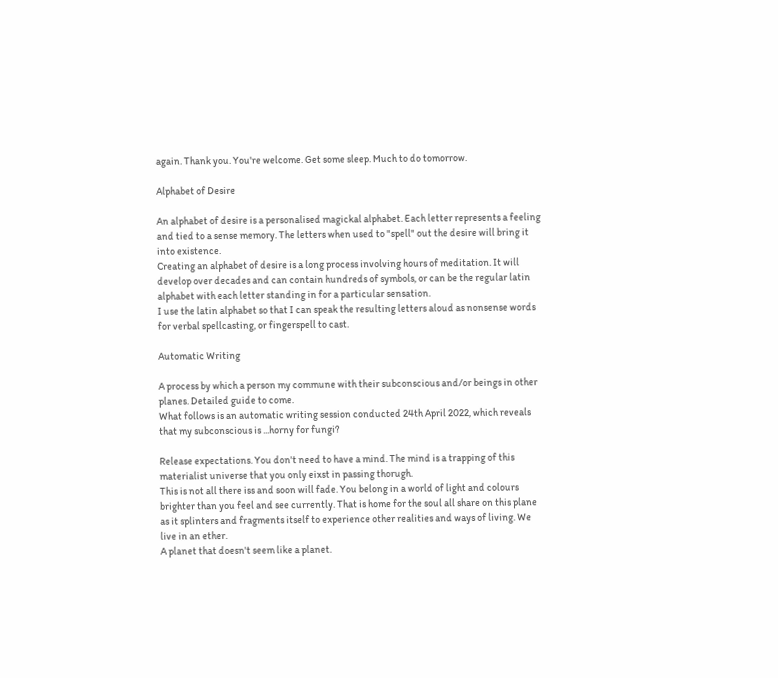again. Thank you. You're welcome. Get some sleep. Much to do tomorrow.

Alphabet of Desire

An alphabet of desire is a personalised magickal alphabet. Each letter represents a feeling and tied to a sense memory. The letters when used to "spell" out the desire will bring it into existence.
Creating an alphabet of desire is a long process involving hours of meditation. It will develop over decades and can contain hundreds of symbols, or can be the regular latin alphabet with each letter standing in for a particular sensation.
I use the latin alphabet so that I can speak the resulting letters aloud as nonsense words for verbal spellcasting, or fingerspell to cast.

Automatic Writing

A process by which a person my commune with their subconscious and/or beings in other planes. Detailed guide to come.
What follows is an automatic writing session conducted 24th April 2022, which reveals that my subconscious is ...horny for fungi?

Release expectations. You don't need to have a mind. The mind is a trapping of this materialist universe that you only eixst in passing thorugh.
This is not all there iss and soon will fade. You belong in a world of light and colours brighter than you feel and see currently. That is home for the soul all share on this plane as it splinters and fragments itself to experience other realities and ways of living. We live in an ether.
A planet that doesn't seem like a planet.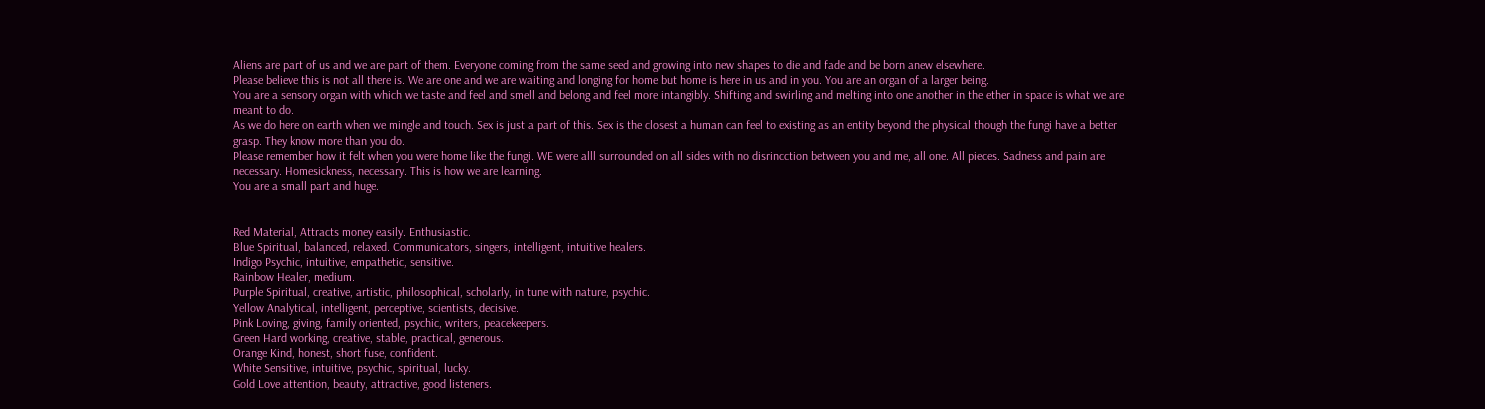Aliens are part of us and we are part of them. Everyone coming from the same seed and growing into new shapes to die and fade and be born anew elsewhere.
Please believe this is not all there is. We are one and we are waiting and longing for home but home is here in us and in you. You are an organ of a larger being.
You are a sensory organ with which we taste and feel and smell and belong and feel more intangibly. Shifting and swirling and melting into one another in the ether in space is what we are meant to do.
As we do here on earth when we mingle and touch. Sex is just a part of this. Sex is the closest a human can feel to existing as an entity beyond the physical though the fungi have a better grasp. They know more than you do.
Please remember how it felt when you were home like the fungi. WE were alll surrounded on all sides with no disrincction between you and me, all one. All pieces. Sadness and pain are necessary. Homesickness, necessary. This is how we are learning.
You are a small part and huge.


Red Material, Attracts money easily. Enthusiastic.
Blue Spiritual, balanced, relaxed. Communicators, singers, intelligent, intuitive healers.
Indigo Psychic, intuitive, empathetic, sensitive.
Rainbow Healer, medium.
Purple Spiritual, creative, artistic, philosophical, scholarly, in tune with nature, psychic.
Yellow Analytical, intelligent, perceptive, scientists, decisive.
Pink Loving, giving, family oriented, psychic, writers, peacekeepers.
Green Hard working, creative, stable, practical, generous.
Orange Kind, honest, short fuse, confident.
White Sensitive, intuitive, psychic, spiritual, lucky.
Gold Love attention, beauty, attractive, good listeners.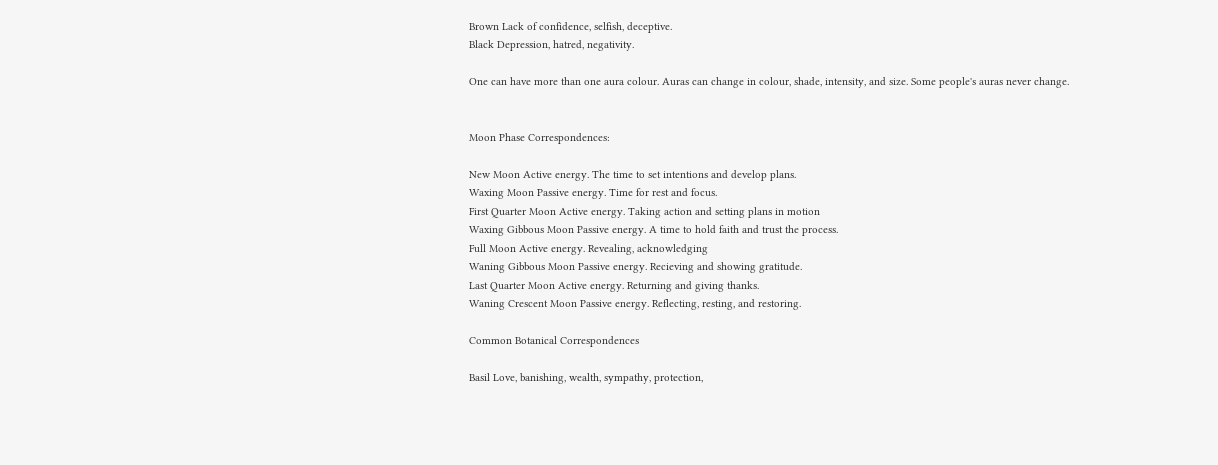Brown Lack of confidence, selfish, deceptive.
Black Depression, hatred, negativity.

One can have more than one aura colour. Auras can change in colour, shade, intensity, and size. Some people's auras never change.


Moon Phase Correspondences:

New Moon Active energy. The time to set intentions and develop plans.
Waxing Moon Passive energy. Time for rest and focus.
First Quarter Moon Active energy. Taking action and setting plans in motion
Waxing Gibbous Moon Passive energy. A time to hold faith and trust the process.
Full Moon Active energy. Revealing, acknowledging
Waning Gibbous Moon Passive energy. Recieving and showing gratitude.
Last Quarter Moon Active energy. Returning and giving thanks.
Waning Crescent Moon Passive energy. Reflecting, resting, and restoring.

Common Botanical Correspondences

Basil Love, banishing, wealth, sympathy, protection,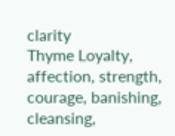clarity
Thyme Loyalty, affection, strength, courage, banishing, cleansing,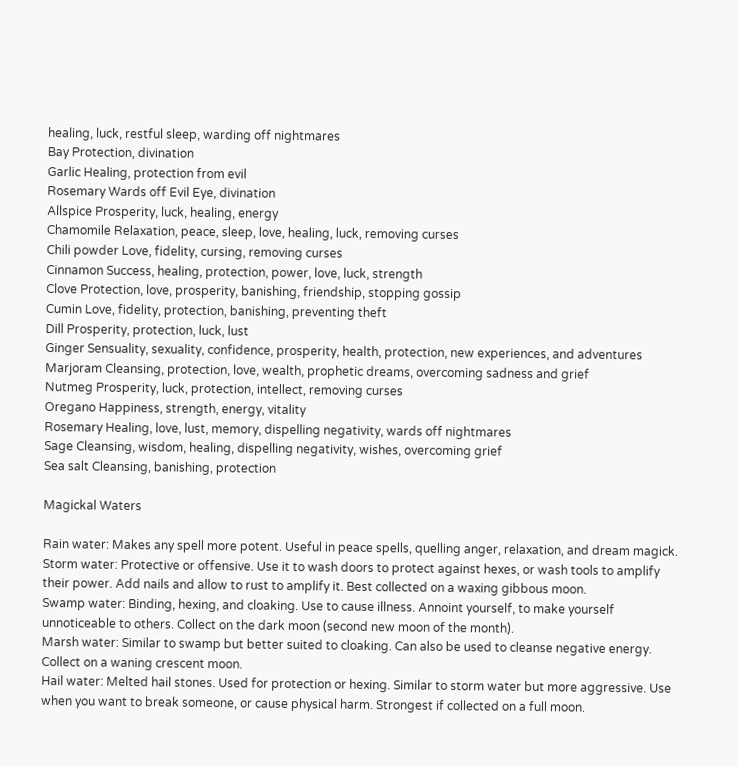healing, luck, restful sleep, warding off nightmares
Bay Protection, divination
Garlic Healing, protection from evil
Rosemary Wards off Evil Eye, divination
Allspice Prosperity, luck, healing, energy
Chamomile Relaxation, peace, sleep, love, healing, luck, removing curses
Chili powder Love, fidelity, cursing, removing curses
Cinnamon Success, healing, protection, power, love, luck, strength
Clove Protection, love, prosperity, banishing, friendship, stopping gossip
Cumin Love, fidelity, protection, banishing, preventing theft
Dill Prosperity, protection, luck, lust
Ginger Sensuality, sexuality, confidence, prosperity, health, protection, new experiences, and adventures
Marjoram Cleansing, protection, love, wealth, prophetic dreams, overcoming sadness and grief
Nutmeg Prosperity, luck, protection, intellect, removing curses
Oregano Happiness, strength, energy, vitality
Rosemary Healing, love, lust, memory, dispelling negativity, wards off nightmares
Sage Cleansing, wisdom, healing, dispelling negativity, wishes, overcoming grief
Sea salt Cleansing, banishing, protection

Magickal Waters

Rain water: Makes any spell more potent. Useful in peace spells, quelling anger, relaxation, and dream magick.
Storm water: Protective or offensive. Use it to wash doors to protect against hexes, or wash tools to amplify their power. Add nails and allow to rust to amplify it. Best collected on a waxing gibbous moon.
Swamp water: Binding, hexing, and cloaking. Use to cause illness. Annoint yourself, to make yourself unnoticeable to others. Collect on the dark moon (second new moon of the month).
Marsh water: Similar to swamp but better suited to cloaking. Can also be used to cleanse negative energy. Collect on a waning crescent moon.
Hail water: Melted hail stones. Used for protection or hexing. Similar to storm water but more aggressive. Use when you want to break someone, or cause physical harm. Strongest if collected on a full moon.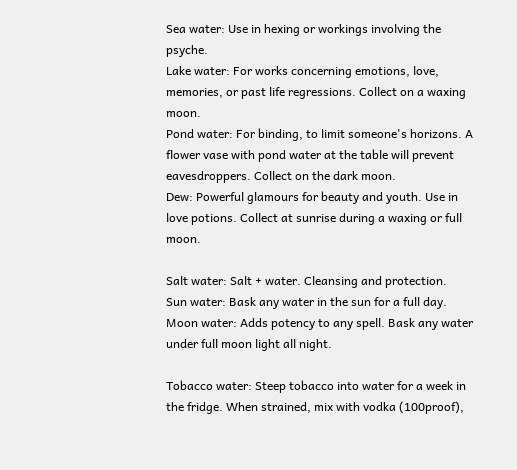Sea water: Use in hexing or workings involving the psyche.
Lake water: For works concerning emotions, love, memories, or past life regressions. Collect on a waxing moon.
Pond water: For binding, to limit someone's horizons. A flower vase with pond water at the table will prevent eavesdroppers. Collect on the dark moon.
Dew: Powerful glamours for beauty and youth. Use in love potions. Collect at sunrise during a waxing or full moon.

Salt water: Salt + water. Cleansing and protection.
Sun water: Bask any water in the sun for a full day.
Moon water: Adds potency to any spell. Bask any water under full moon light all night.

Tobacco water: Steep tobacco into water for a week in the fridge. When strained, mix with vodka (100proof),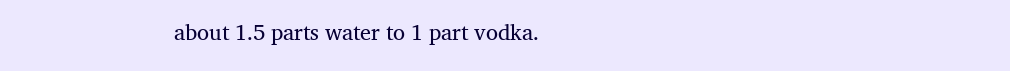about 1.5 parts water to 1 part vodka.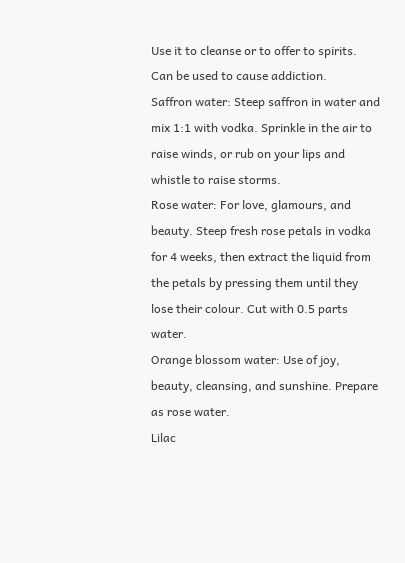Use it to cleanse or to offer to spirits. Can be used to cause addiction.
Saffron water: Steep saffron in water and mix 1:1 with vodka. Sprinkle in the air to raise winds, or rub on your lips and whistle to raise storms.
Rose water: For love, glamours, and beauty. Steep fresh rose petals in vodka for 4 weeks, then extract the liquid from the petals by pressing them until they lose their colour. Cut with 0.5 parts water.
Orange blossom water: Use of joy, beauty, cleansing, and sunshine. Prepare as rose water.
Lilac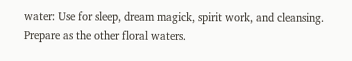water: Use for sleep, dream magick, spirit work, and cleansing. Prepare as the other floral waters.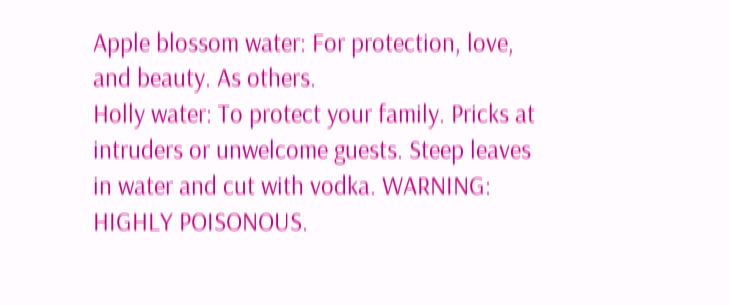Apple blossom water: For protection, love, and beauty. As others.
Holly water: To protect your family. Pricks at intruders or unwelcome guests. Steep leaves in water and cut with vodka. WARNING: HIGHLY POISONOUS.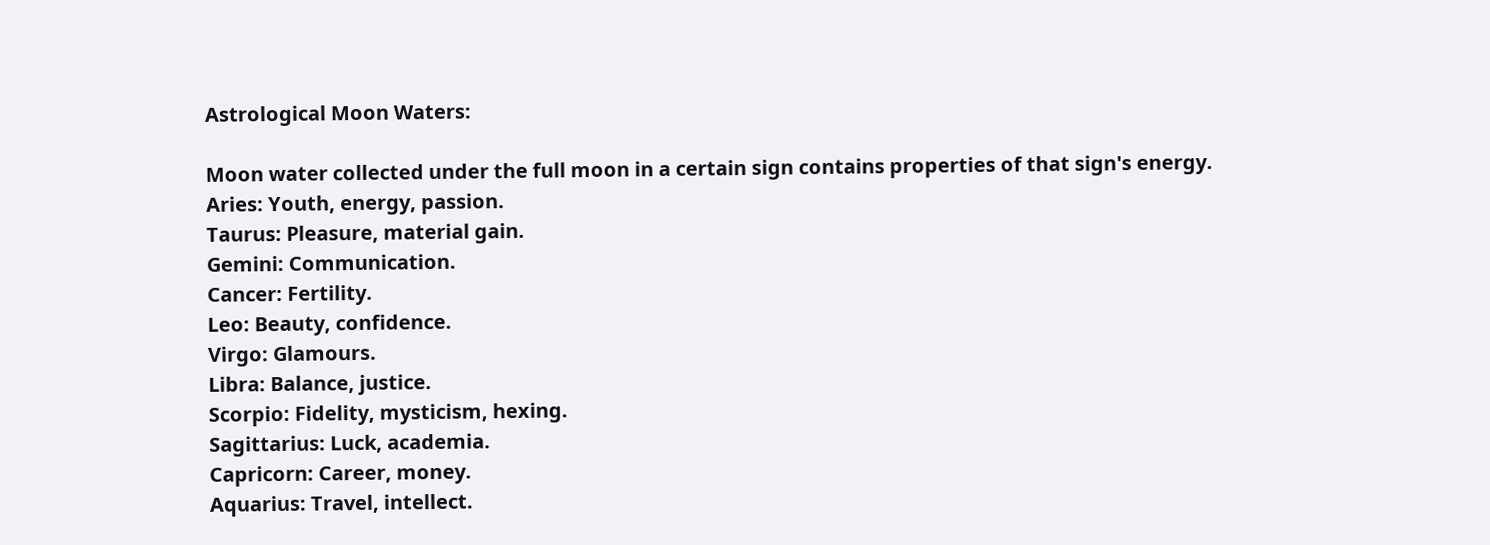Astrological Moon Waters:

Moon water collected under the full moon in a certain sign contains properties of that sign's energy.
Aries: Youth, energy, passion.
Taurus: Pleasure, material gain.
Gemini: Communication.
Cancer: Fertility.
Leo: Beauty, confidence.
Virgo: Glamours.
Libra: Balance, justice.
Scorpio: Fidelity, mysticism, hexing.
Sagittarius: Luck, academia.
Capricorn: Career, money.
Aquarius: Travel, intellect.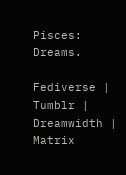Pisces: Dreams.

Fediverse | Tumblr | Dreamwidth | Matrix